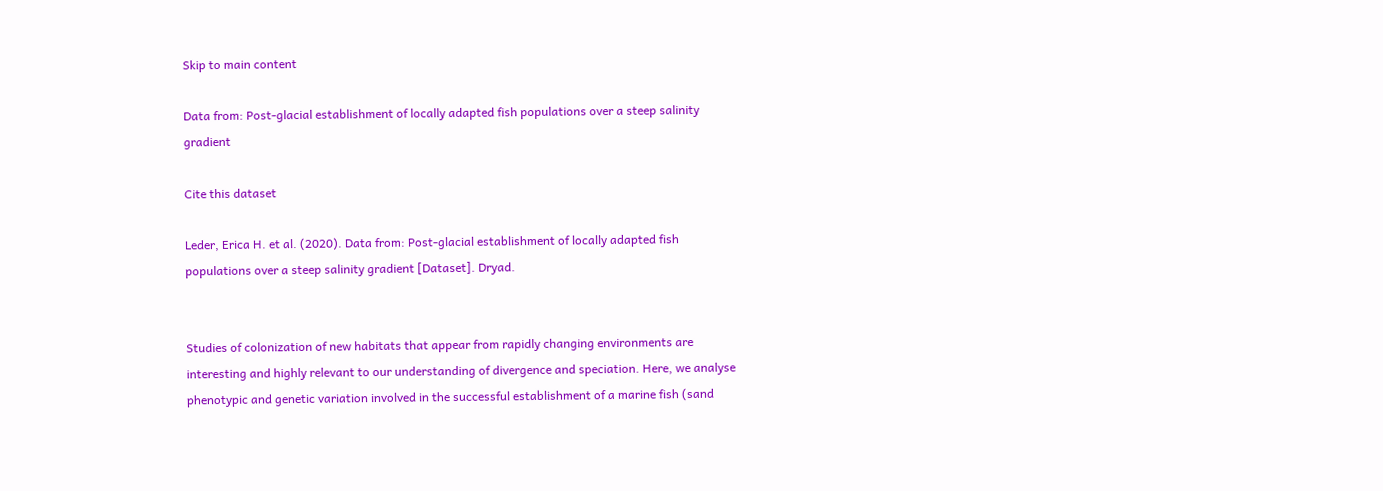Skip to main content

Data from: Post‐glacial establishment of locally adapted fish populations over a steep salinity gradient

Cite this dataset

Leder, Erica H. et al. (2020). Data from: Post‐glacial establishment of locally adapted fish populations over a steep salinity gradient [Dataset]. Dryad.


Studies of colonization of new habitats that appear from rapidly changing environments are interesting and highly relevant to our understanding of divergence and speciation. Here, we analyse phenotypic and genetic variation involved in the successful establishment of a marine fish (sand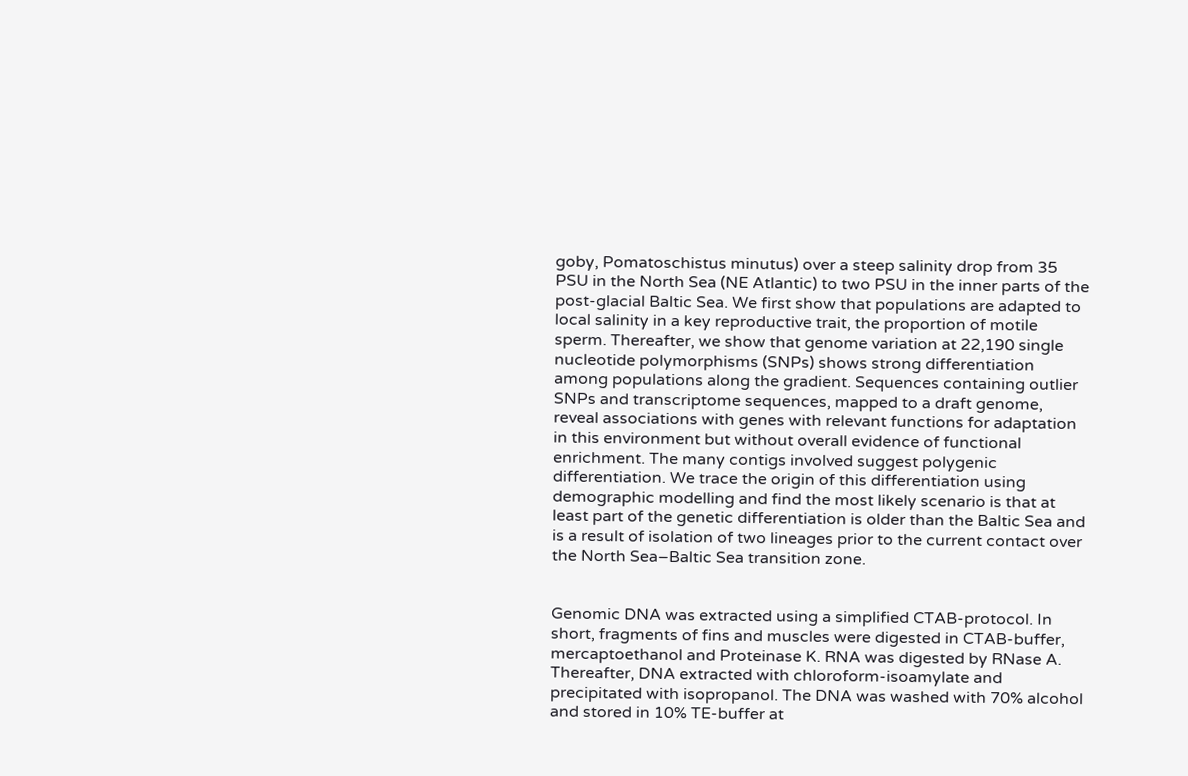goby, Pomatoschistus minutus) over a steep salinity drop from 35 PSU in the North Sea (NE Atlantic) to two PSU in the inner parts of the post-glacial Baltic Sea. We first show that populations are adapted to local salinity in a key reproductive trait, the proportion of motile sperm. Thereafter, we show that genome variation at 22,190 single nucleotide polymorphisms (SNPs) shows strong differentiation among populations along the gradient. Sequences containing outlier SNPs and transcriptome sequences, mapped to a draft genome, reveal associations with genes with relevant functions for adaptation in this environment but without overall evidence of functional enrichment. The many contigs involved suggest polygenic differentiation. We trace the origin of this differentiation using demographic modelling and find the most likely scenario is that at least part of the genetic differentiation is older than the Baltic Sea and is a result of isolation of two lineages prior to the current contact over the North Sea–Baltic Sea transition zone.


Genomic DNA was extracted using a simplified CTAB-protocol. In short, fragments of fins and muscles were digested in CTAB-buffer, mercaptoethanol and Proteinase K. RNA was digested by RNase A. Thereafter, DNA extracted with chloroform-isoamylate and precipitated with isopropanol. The DNA was washed with 70% alcohol and stored in 10% TE-buffer at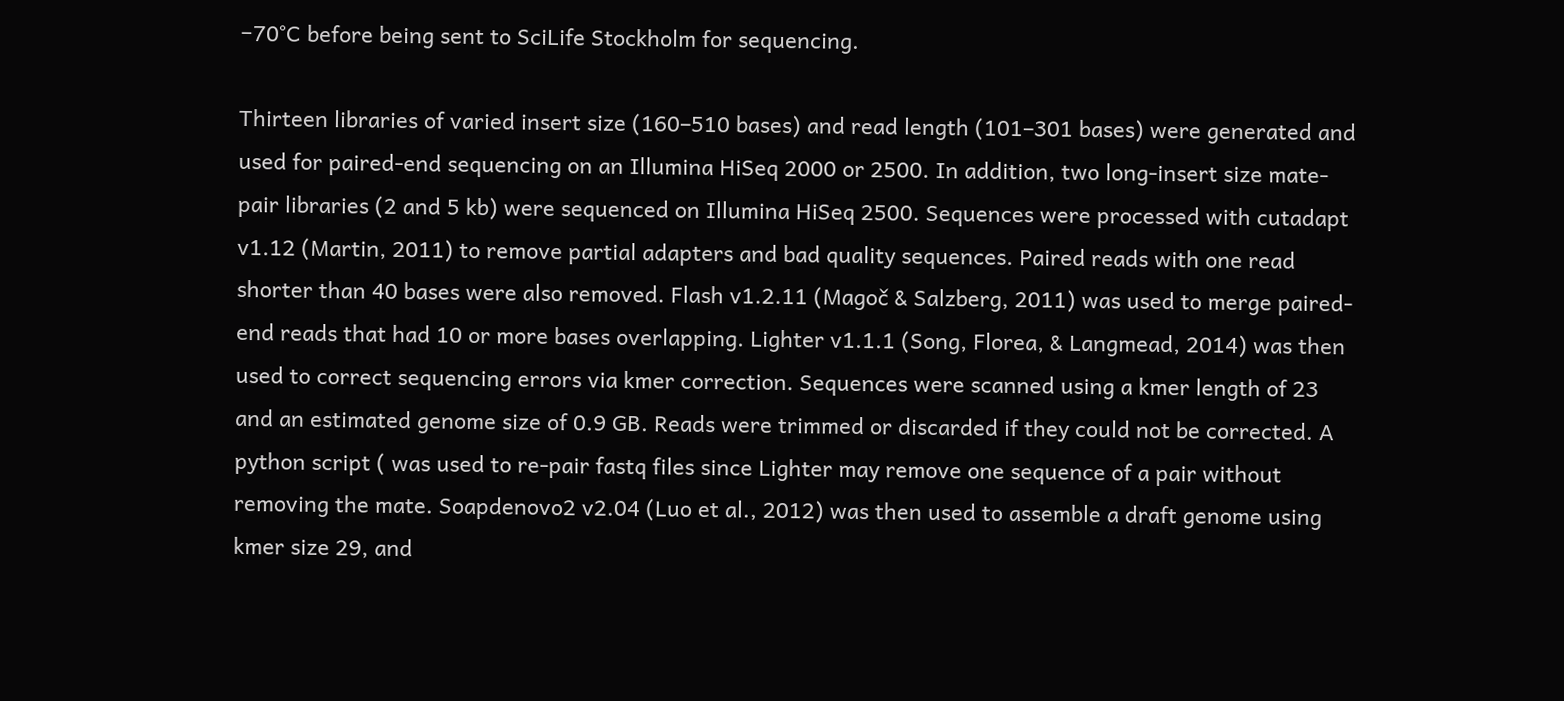−70°C before being sent to SciLife Stockholm for sequencing.

Thirteen libraries of varied insert size (160–510 bases) and read length (101–301 bases) were generated and used for paired-end sequencing on an Illumina HiSeq 2000 or 2500. In addition, two long-insert size mate-pair libraries (2 and 5 kb) were sequenced on Illumina HiSeq 2500. Sequences were processed with cutadapt v1.12 (Martin, 2011) to remove partial adapters and bad quality sequences. Paired reads with one read shorter than 40 bases were also removed. Flash v1.2.11 (Magoč & Salzberg, 2011) was used to merge paired-end reads that had 10 or more bases overlapping. Lighter v1.1.1 (Song, Florea, & Langmead, 2014) was then used to correct sequencing errors via kmer correction. Sequences were scanned using a kmer length of 23 and an estimated genome size of 0.9 GB. Reads were trimmed or discarded if they could not be corrected. A python script ( was used to re-pair fastq files since Lighter may remove one sequence of a pair without removing the mate. Soapdenovo2 v2.04 (Luo et al., 2012) was then used to assemble a draft genome using kmer size 29, and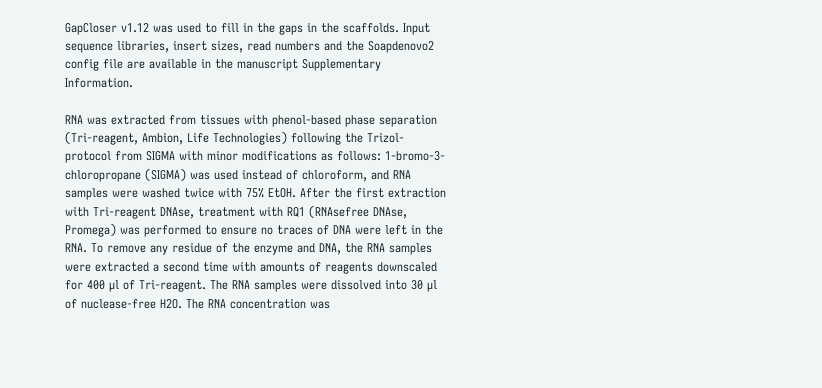GapCloser v1.12 was used to fill in the gaps in the scaffolds. Input sequence libraries, insert sizes, read numbers and the Soapdenovo2 config file are available in the manuscript Supplementary Information.

RNA was extracted from tissues with phenol-based phase separation (Tri-reagent, Ambion, Life Technologies) following the Trizol-protocol from SIGMA with minor modifications as follows: 1-bromo-3-chloropropane (SIGMA) was used instead of chloroform, and RNA samples were washed twice with 75% EtOH. After the first extraction with Tri-reagent DNAse, treatment with RQ1 (RNAsefree DNAse, Promega) was performed to ensure no traces of DNA were left in the RNA. To remove any residue of the enzyme and DNA, the RNA samples were extracted a second time with amounts of reagents downscaled for 400 µl of Tri-reagent. The RNA samples were dissolved into 30 µl of nuclease-free H2O. The RNA concentration was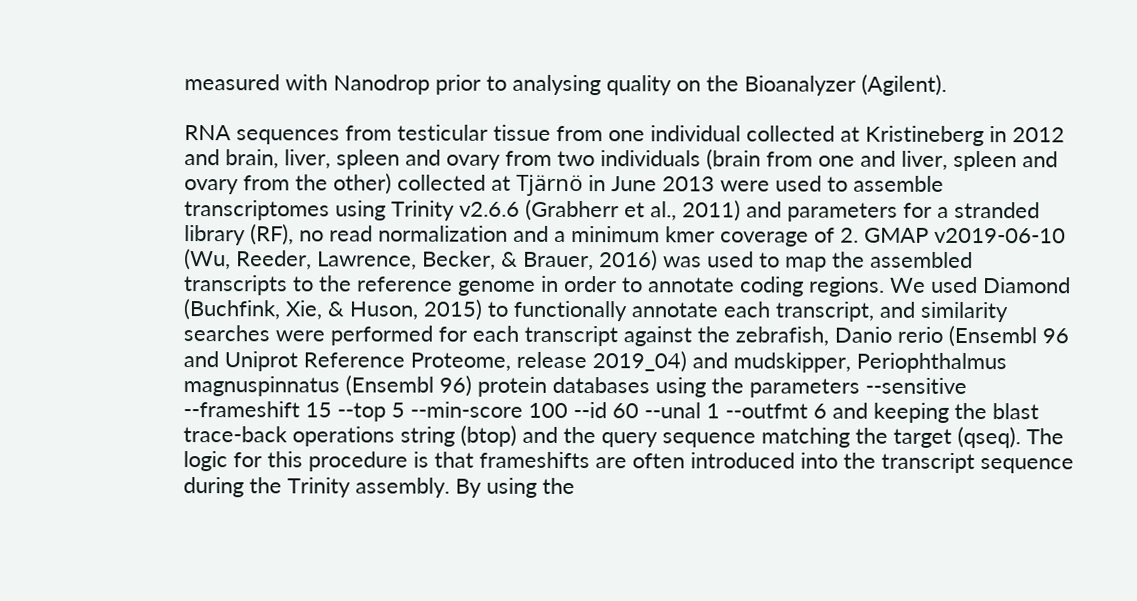measured with Nanodrop prior to analysing quality on the Bioanalyzer (Agilent).

RNA sequences from testicular tissue from one individual collected at Kristineberg in 2012 and brain, liver, spleen and ovary from two individuals (brain from one and liver, spleen and ovary from the other) collected at Tjärnö in June 2013 were used to assemble transcriptomes using Trinity v2.6.6 (Grabherr et al., 2011) and parameters for a stranded library (RF), no read normalization and a minimum kmer coverage of 2. GMAP v2019-06-10 (Wu, Reeder, Lawrence, Becker, & Brauer, 2016) was used to map the assembled transcripts to the reference genome in order to annotate coding regions. We used Diamond (Buchfink, Xie, & Huson, 2015) to functionally annotate each transcript, and similarity searches were performed for each transcript against the zebrafish, Danio rerio (Ensembl 96 and Uniprot Reference Proteome, release 2019_04) and mudskipper, Periophthalmus magnuspinnatus (Ensembl 96) protein databases using the parameters --sensitive --frameshift 15 --top 5 --min-score 100 --id 60 --unal 1 --outfmt 6 and keeping the blast trace-back operations string (btop) and the query sequence matching the target (qseq). The logic for this procedure is that frameshifts are often introduced into the transcript sequence during the Trinity assembly. By using the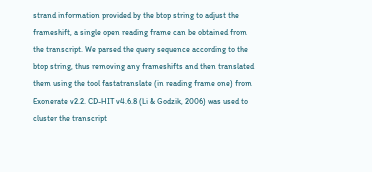strand information provided by the btop string to adjust the frameshift, a single open reading frame can be obtained from the transcript. We parsed the query sequence according to the btop string, thus removing any frameshifts and then translated them using the tool fastatranslate (in reading frame one) from Exonerate v2.2. CD-HIT v4.6.8 (Li & Godzik, 2006) was used to cluster the transcript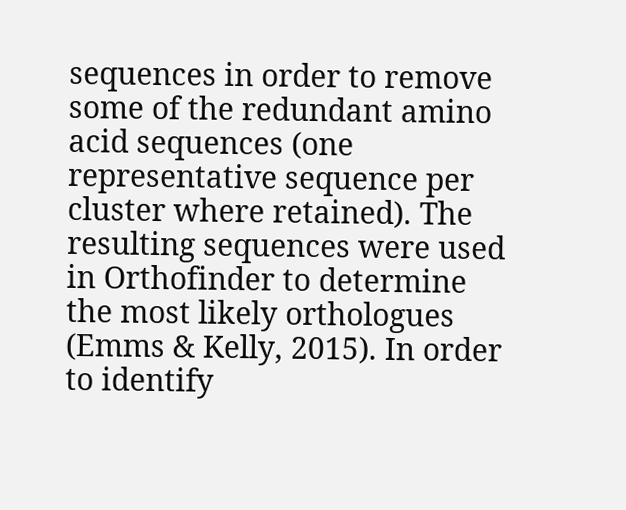sequences in order to remove some of the redundant amino acid sequences (one representative sequence per cluster where retained). The resulting sequences were used in Orthofinder to determine the most likely orthologues (Emms & Kelly, 2015). In order to identify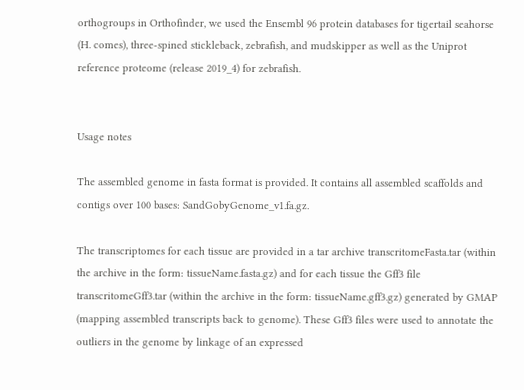orthogroups in Orthofinder, we used the Ensembl 96 protein databases for tigertail seahorse (H. comes), three-spined stickleback, zebrafish, and mudskipper as well as the Uniprot reference proteome (release 2019_4) for zebrafish.


Usage notes

The assembled genome in fasta format is provided. It contains all assembled scaffolds and contigs over 100 bases: SandGobyGenome_v1.fa.gz.

The transcriptomes for each tissue are provided in a tar archive transcritomeFasta.tar (within the archive in the form: tissueName.fasta.gz) and for each tissue the Gff3 file transcritomeGff3.tar (within the archive in the form: tissueName.gff3.gz) generated by GMAP (mapping assembled transcripts back to genome). These Gff3 files were used to annotate the outliers in the genome by linkage of an expressed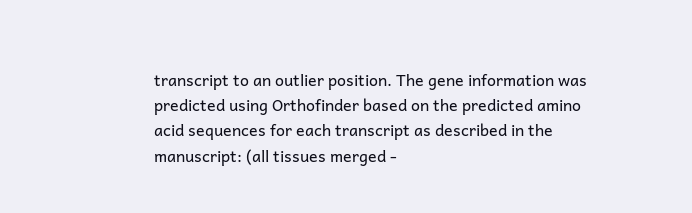transcript to an outlier position. The gene information was predicted using Orthofinder based on the predicted amino acid sequences for each transcript as described in the manuscript: (all tissues merged -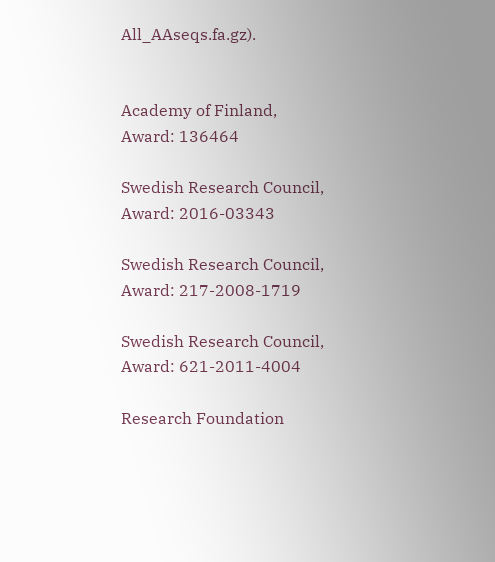All_AAseqs.fa.gz).


Academy of Finland, Award: 136464

Swedish Research Council, Award: 2016-03343

Swedish Research Council, Award: 217-2008-1719

Swedish Research Council, Award: 621-2011-4004

Research Foundation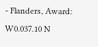- Flanders, Award: W0.037.10 N